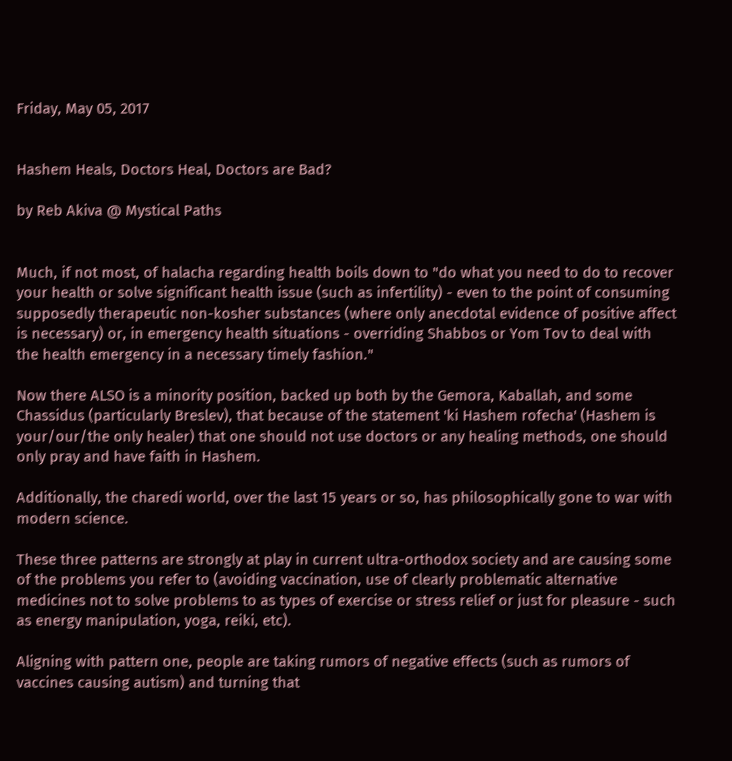Friday, May 05, 2017


Hashem Heals, Doctors Heal, Doctors are Bad?

by Reb Akiva @ Mystical Paths


Much, if not most, of halacha regarding health boils down to "do what you need to do to recover your health or solve significant health issue (such as infertility) - even to the point of consuming supposedly therapeutic non-kosher substances (where only anecdotal evidence of positive affect is necessary) or, in emergency health situations - overriding Shabbos or Yom Tov to deal with the health emergency in a necessary timely fashion."

Now there ALSO is a minority position, backed up both by the Gemora, Kaballah, and some Chassidus (particularly Breslev), that because of the statement 'ki Hashem rofecha' (Hashem is your/our/the only healer) that one should not use doctors or any healing methods, one should only pray and have faith in Hashem.

Additionally, the charedi world, over the last 15 years or so, has philosophically gone to war with modern science.

These three patterns are strongly at play in current ultra-orthodox society and are causing some of the problems you refer to (avoiding vaccination, use of clearly problematic alternative medicines not to solve problems to as types of exercise or stress relief or just for pleasure - such as energy manipulation, yoga, reiki, etc).

Aligning with pattern one, people are taking rumors of negative effects (such as rumors of vaccines causing autism) and turning that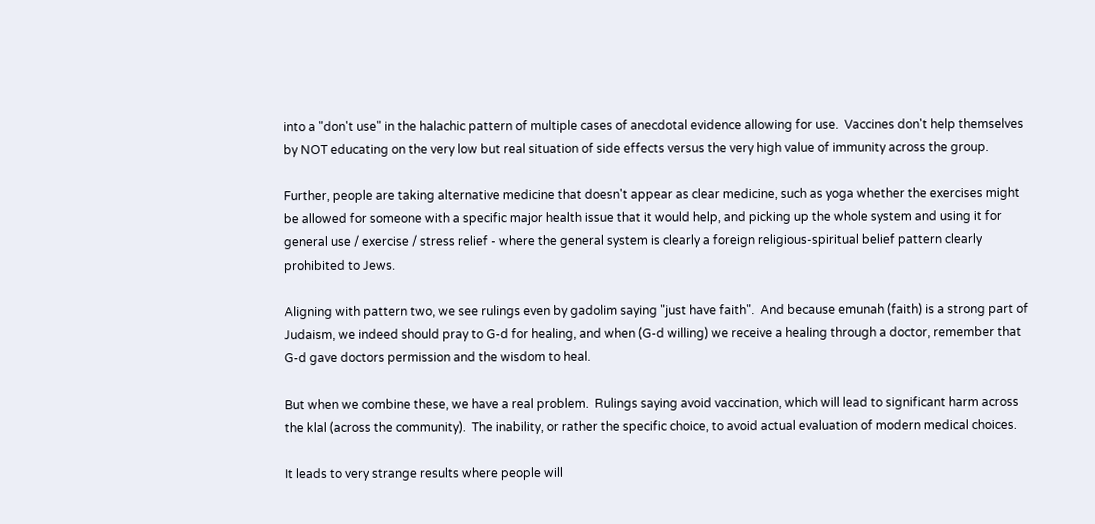into a "don't use" in the halachic pattern of multiple cases of anecdotal evidence allowing for use.  Vaccines don't help themselves by NOT educating on the very low but real situation of side effects versus the very high value of immunity across the group.

Further, people are taking alternative medicine that doesn't appear as clear medicine, such as yoga whether the exercises might be allowed for someone with a specific major health issue that it would help, and picking up the whole system and using it for general use / exercise / stress relief - where the general system is clearly a foreign religious-spiritual belief pattern clearly prohibited to Jews.

Aligning with pattern two, we see rulings even by gadolim saying "just have faith".  And because emunah (faith) is a strong part of Judaism, we indeed should pray to G-d for healing, and when (G-d willing) we receive a healing through a doctor, remember that G-d gave doctors permission and the wisdom to heal.

But when we combine these, we have a real problem.  Rulings saying avoid vaccination, which will lead to significant harm across the klal (across the community).  The inability, or rather the specific choice, to avoid actual evaluation of modern medical choices.

It leads to very strange results where people will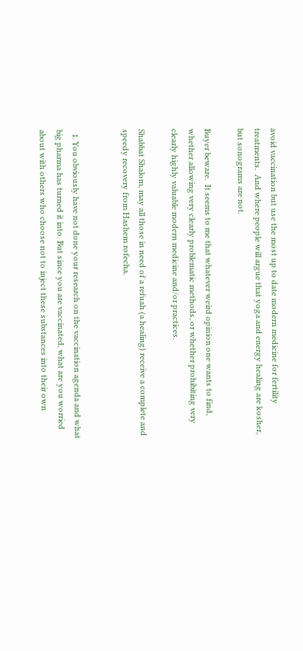avoid vaccination but use the most up to date modern medicine for fertility treatments.  And where people will argue that yoga and energy healing are kosher, but sonograms are not.

Buyer beware.  It seems to me that whatever weird opinion one wants to find, whether allowing very clearly problematic methods, or whether prohibiting very clearly highly valuable modern medicine and/or practices.

Shabbat Shalom, may all those in need of a refuah (a healing) receive a complete and speedy recovery from Hashem rofecha.


  1. You obviously have not done your research on the vaccination agenda and what big pharma has turned it into. But since you are vaccinated, what are you worried about with others who choose not to inject these substances into their own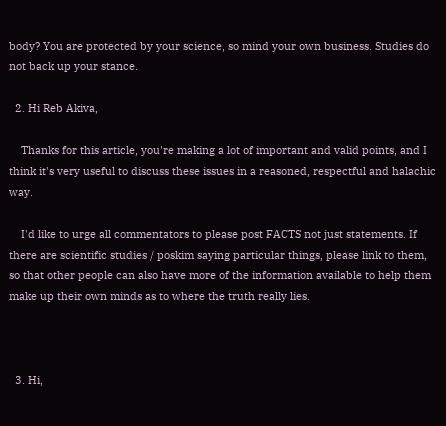body? You are protected by your science, so mind your own business. Studies do not back up your stance.

  2. Hi Reb Akiva,

    Thanks for this article, you're making a lot of important and valid points, and I think it's very useful to discuss these issues in a reasoned, respectful and halachic way.

    I'd like to urge all commentators to please post FACTS not just statements. If there are scientific studies / poskim saying particular things, please link to them, so that other people can also have more of the information available to help them make up their own minds as to where the truth really lies.



  3. Hi,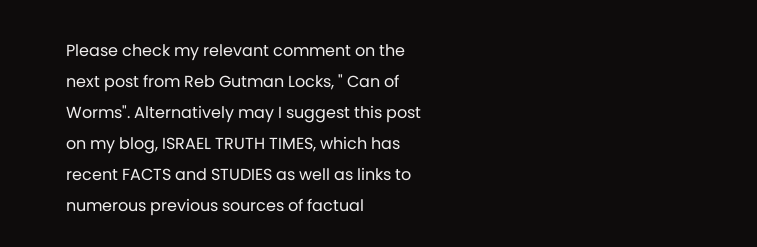Please check my relevant comment on the next post from Reb Gutman Locks, " Can of Worms". Alternatively may I suggest this post on my blog, ISRAEL TRUTH TIMES, which has recent FACTS and STUDIES as well as links to numerous previous sources of factual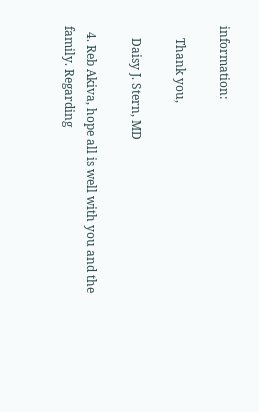information:

    Thank you,

    Daisy J. Stern, MD

  4. Reb Akiva, hope all is well with you and the family. Regarding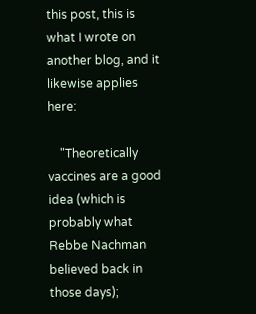this post, this is what I wrote on another blog, and it likewise applies here:

    "Theoretically vaccines are a good idea (which is probably what Rebbe Nachman believed back in those days);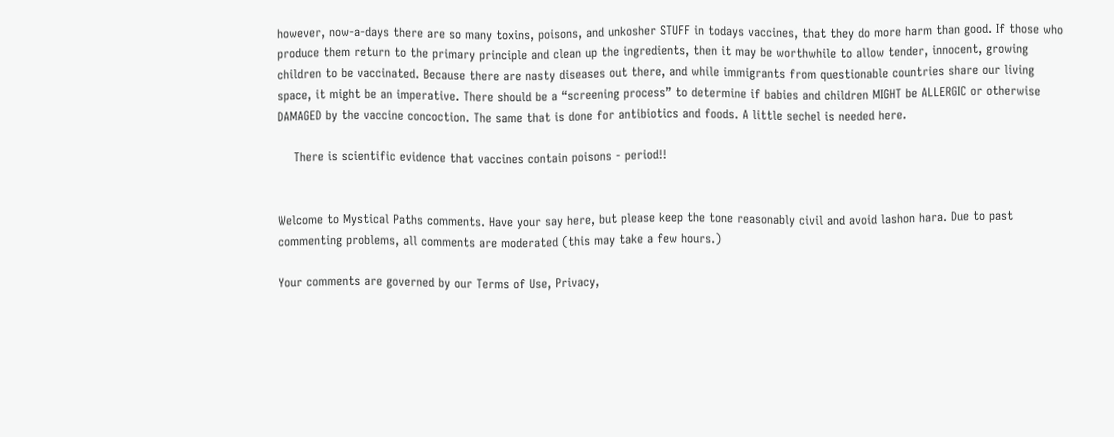however, now-a-days there are so many toxins, poisons, and unkosher STUFF in todays vaccines, that they do more harm than good. If those who produce them return to the primary principle and clean up the ingredients, then it may be worthwhile to allow tender, innocent, growing children to be vaccinated. Because there are nasty diseases out there, and while immigrants from questionable countries share our living space, it might be an imperative. There should be a “screening process” to determine if babies and children MIGHT be ALLERGIC or otherwise DAMAGED by the vaccine concoction. The same that is done for antibiotics and foods. A little sechel is needed here.

    There is scientific evidence that vaccines contain poisons - period!!


Welcome to Mystical Paths comments. Have your say here, but please keep the tone reasonably civil and avoid lashon hara. Due to past commenting problems, all comments are moderated (this may take a few hours.)

Your comments are governed by our Terms of Use, Privacy,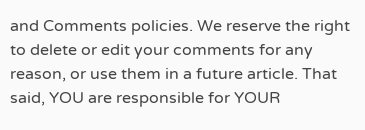and Comments policies. We reserve the right to delete or edit your comments for any reason, or use them in a future article. That said, YOU are responsible for YOUR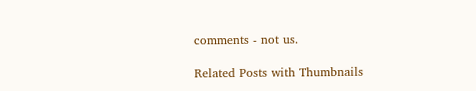comments - not us.

Related Posts with Thumbnails